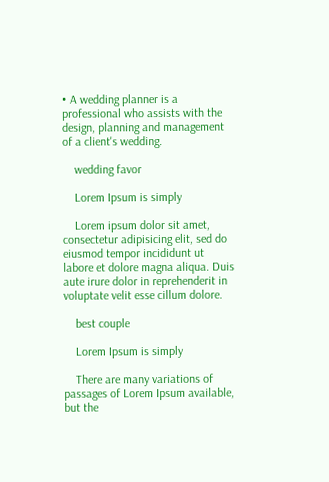• A wedding planner is a professional who assists with the design, planning and management of a client's wedding.

    wedding favor

    Lorem Ipsum is simply

    Lorem ipsum dolor sit amet, consectetur adipisicing elit, sed do eiusmod tempor incididunt ut labore et dolore magna aliqua. Duis aute irure dolor in reprehenderit in voluptate velit esse cillum dolore.

    best couple

    Lorem Ipsum is simply

    There are many variations of passages of Lorem Ipsum available, but the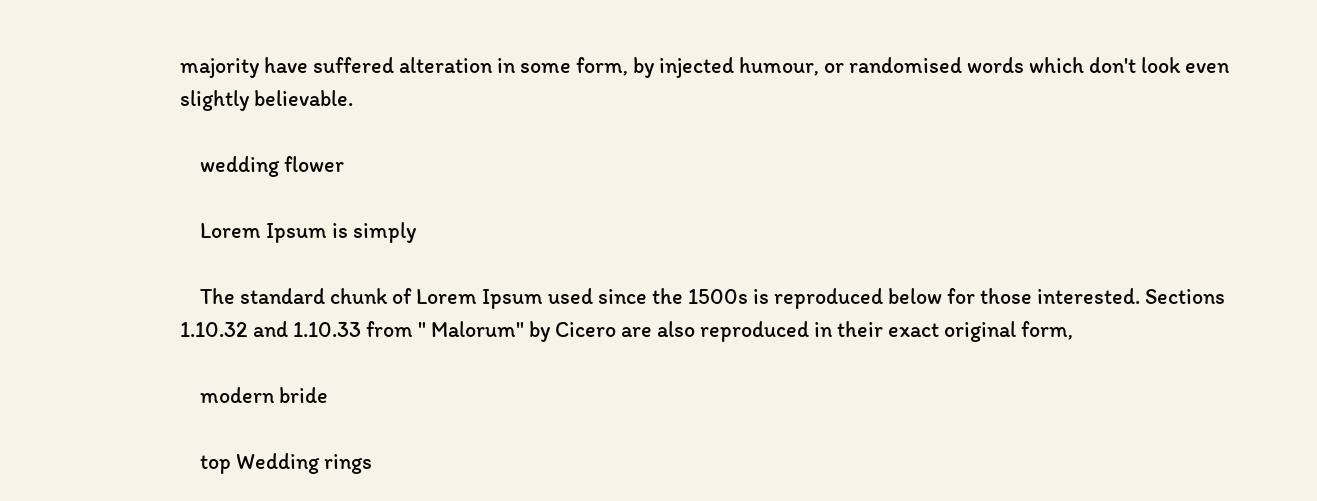majority have suffered alteration in some form, by injected humour, or randomised words which don't look even slightly believable.

    wedding flower

    Lorem Ipsum is simply

    The standard chunk of Lorem Ipsum used since the 1500s is reproduced below for those interested. Sections 1.10.32 and 1.10.33 from " Malorum" by Cicero are also reproduced in their exact original form,

    modern bride

    top Wedding rings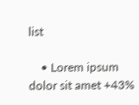list

    • Lorem ipsum dolor sit amet +43%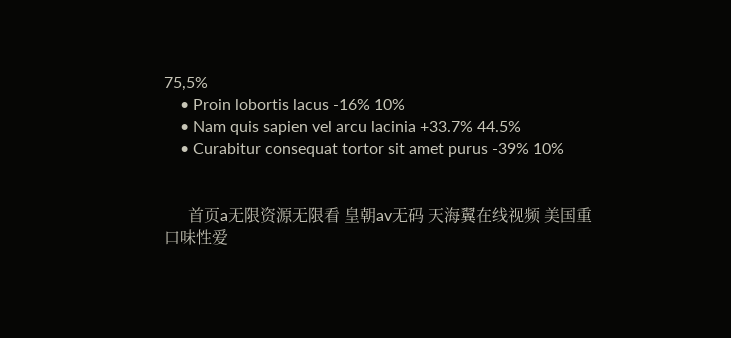75,5%
    • Proin lobortis lacus -16% 10%
    • Nam quis sapien vel arcu lacinia +33.7% 44.5%
    • Curabitur consequat tortor sit amet purus -39% 10%


      首页a无限资源无限看 皇朝av无码 天海翼在线视频 美国重口味性爱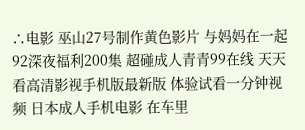∴电影 巫山27号制作黄色影片 与妈妈在一起 92深夜福利200集 超碰成人青青99在线 天天看高清影视手机版最新版 体验试看一分钟视频 日本成人手机电影 在车里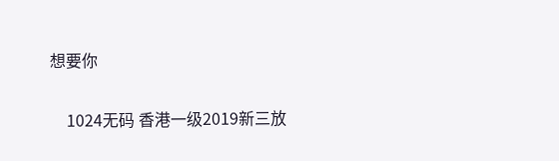想要你

    1024无码 香港一级2019新三放